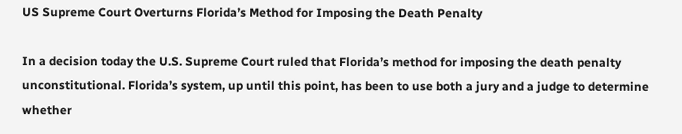US Supreme Court Overturns Florida’s Method for Imposing the Death Penalty

In a decision today the U.S. Supreme Court ruled that Florida’s method for imposing the death penalty unconstitutional. Florida’s system, up until this point, has been to use both a jury and a judge to determine whether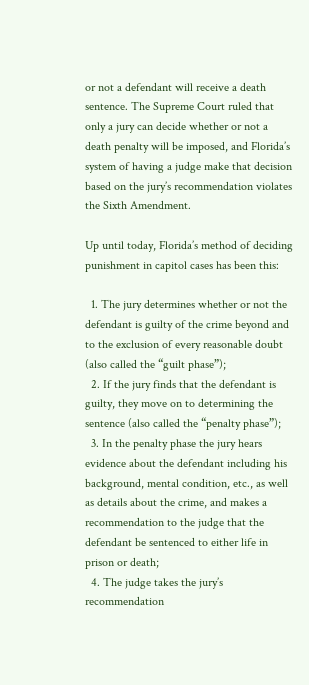or not a defendant will receive a death sentence. The Supreme Court ruled that only a jury can decide whether or not a death penalty will be imposed, and Florida’s system of having a judge make that decision based on the jury’s recommendation violates the Sixth Amendment.

Up until today, Florida’s method of deciding punishment in capitol cases has been this:

  1. The jury determines whether or not the defendant is guilty of the crime beyond and to the exclusion of every reasonable doubt (also called the “guilt phase”);
  2. If the jury finds that the defendant is guilty, they move on to determining the sentence (also called the “penalty phase”);
  3. In the penalty phase the jury hears evidence about the defendant including his background, mental condition, etc., as well as details about the crime, and makes a recommendation to the judge that the defendant be sentenced to either life in prison or death;
  4. The judge takes the jury’s recommendation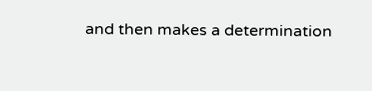and then makes a determination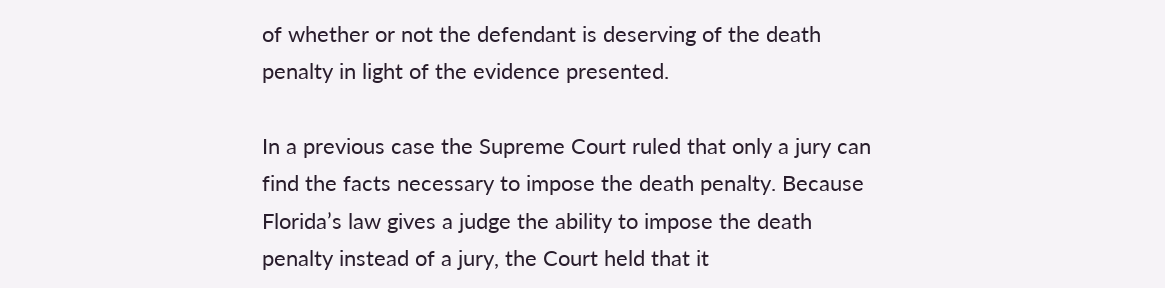of whether or not the defendant is deserving of the death penalty in light of the evidence presented.

In a previous case the Supreme Court ruled that only a jury can find the facts necessary to impose the death penalty. Because Florida’s law gives a judge the ability to impose the death penalty instead of a jury, the Court held that it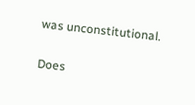was unconstitutional.

Does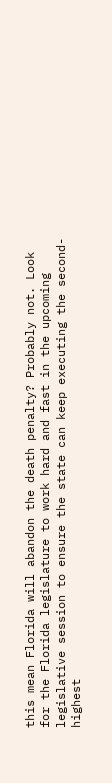this mean Florida will abandon the death penalty? Probably not. Look for the Florida legislature to work hard and fast in the upcoming legislative session to ensure the state can keep executing the second-highest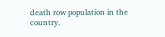death row population in the country.